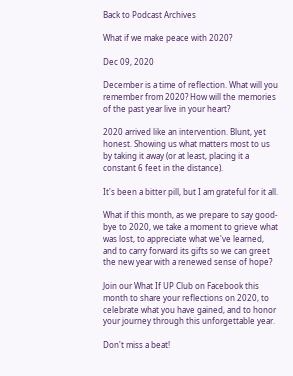Back to Podcast Archives

What if we make peace with 2020?

Dec 09, 2020

December is a time of reflection. What will you remember from 2020? How will the memories of the past year live in your heart?

2020 arrived like an intervention. Blunt, yet honest. Showing us what matters most to us by taking it away (or at least, placing it a constant 6 feet in the distance).

It's been a bitter pill, but I am grateful for it all.

What if this month, as we prepare to say good-bye to 2020, we take a moment to grieve what was lost, to appreciate what we've learned, and to carry forward its gifts so we can greet the new year with a renewed sense of hope?

Join our What If UP Club on Facebook this month to share your reflections on 2020, to celebrate what you have gained, and to honor your journey through this unforgettable year.

Don't miss a beat!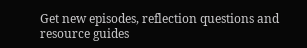Get new episodes, reflection questions and resource guides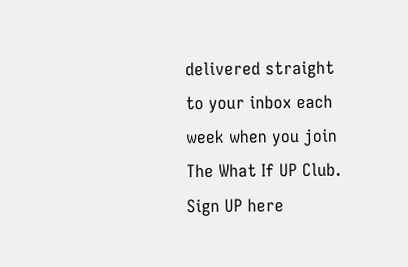delivered straight to your inbox each week when you join The What If UP Club. Sign UP here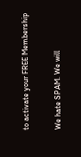to activate your FREE Membership

We hate SPAM. We will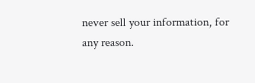never sell your information, for any reason.